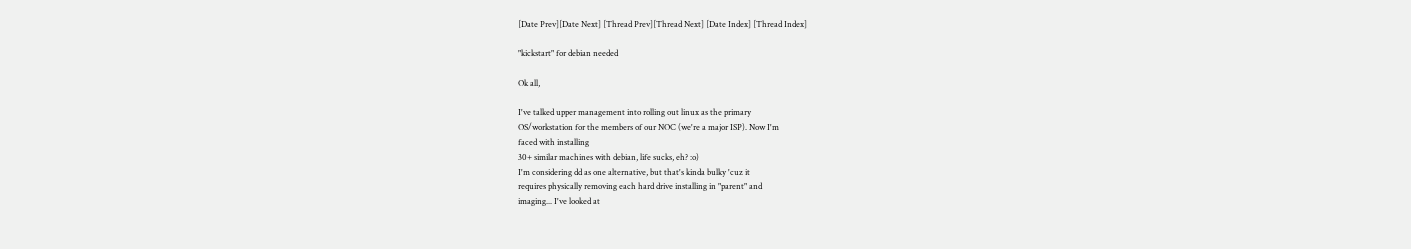[Date Prev][Date Next] [Thread Prev][Thread Next] [Date Index] [Thread Index]

"kickstart" for debian needed

Ok all,

I've talked upper management into rolling out linux as the primary
OS/workstation for the members of our NOC (we're a major ISP). Now I'm
faced with installing
30+ similar machines with debian, life sucks, eh? :o)
I'm considering dd as one alternative, but that's kinda bulky 'cuz it
requires physically removing each hard drive installing in "parent" and
imaging... I've looked at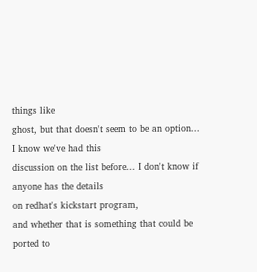things like
ghost, but that doesn't seem to be an option... I know we've had this
discussion on the list before... I don't know if anyone has the details
on redhat's kickstart program,
and whether that is something that could be ported to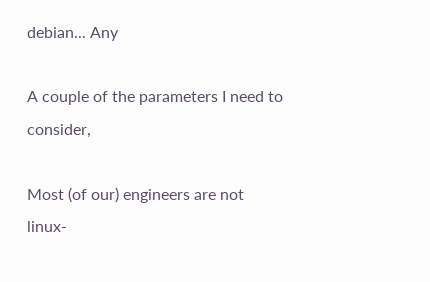debian... Any

A couple of the parameters I need to consider,

Most (of our) engineers are not linux-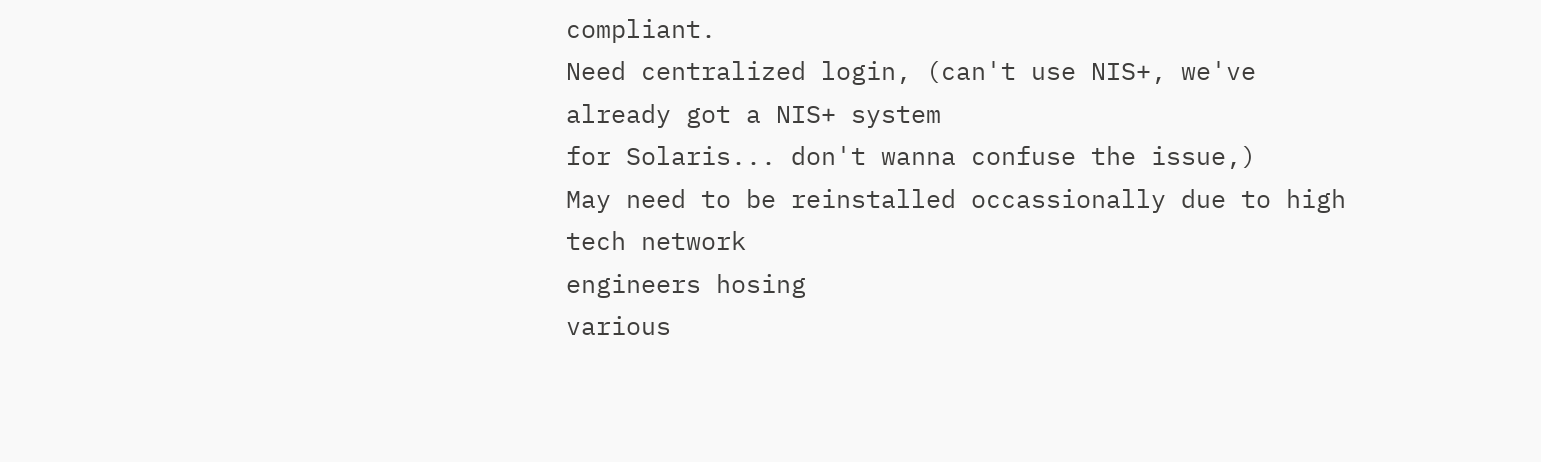compliant.
Need centralized login, (can't use NIS+, we've already got a NIS+ system
for Solaris... don't wanna confuse the issue,)
May need to be reinstalled occassionally due to high tech network
engineers hosing
various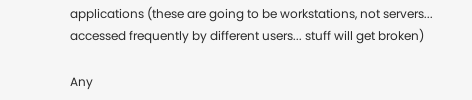applications (these are going to be workstations, not servers...
accessed frequently by different users... stuff will get broken)

Any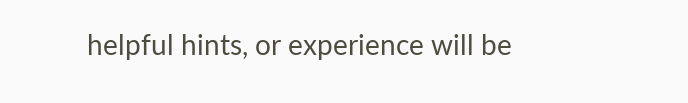helpful hints, or experience will be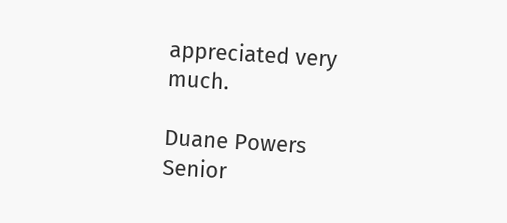appreciated very much.

Duane Powers
Senior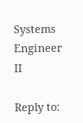Systems Engineer II

Reply to: